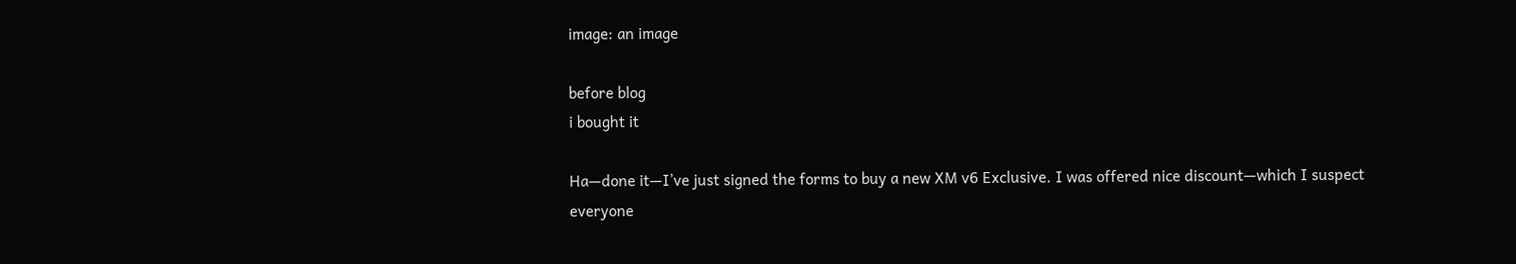image: an image

before blog
i bought it

Ha—done it—I’ve just signed the forms to buy a new XM v6 Exclusive. I was offered nice discount—which I suspect everyone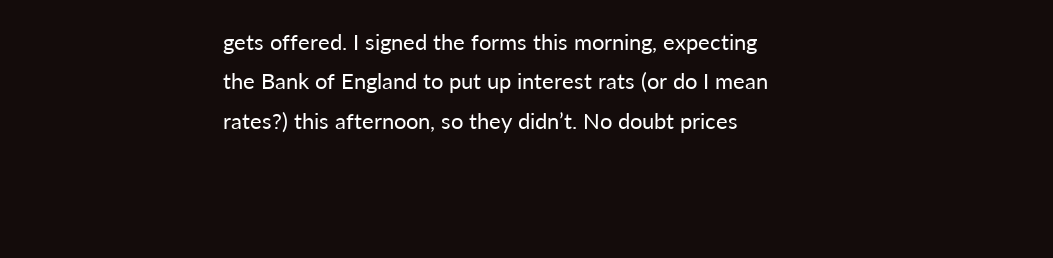gets offered. I signed the forms this morning, expecting the Bank of England to put up interest rats (or do I mean rates?) this afternoon, so they didn’t. No doubt prices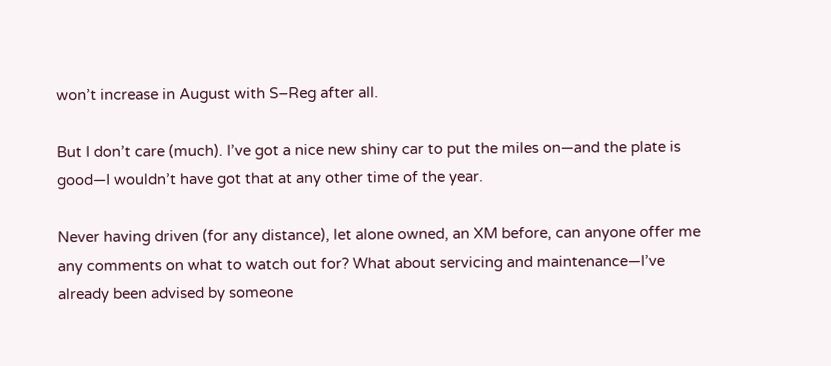won’t increase in August with S–Reg after all.

But I don’t care (much). I’ve got a nice new shiny car to put the miles on—and the plate is good—I wouldn’t have got that at any other time of the year.

Never having driven (for any distance), let alone owned, an XM before, can anyone offer me any comments on what to watch out for? What about servicing and maintenance—I’ve already been advised by someone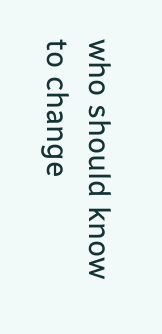who should know to change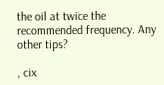the oil at twice the recommended frequency. Any other tips?

, cix